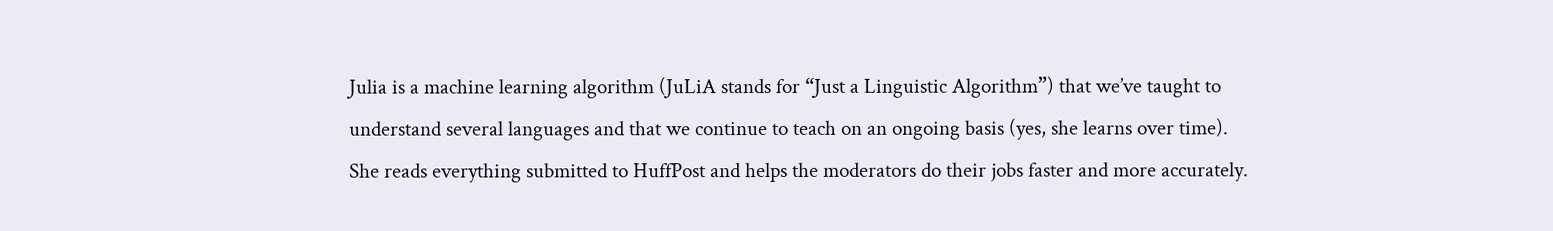Julia is a machine learning algorithm (JuLiA stands for “Just a Linguistic Algorithm”) that we’ve taught to understand several languages and that we continue to teach on an ongoing basis (yes, she learns over time). She reads everything submitted to HuffPost and helps the moderators do their jobs faster and more accurately.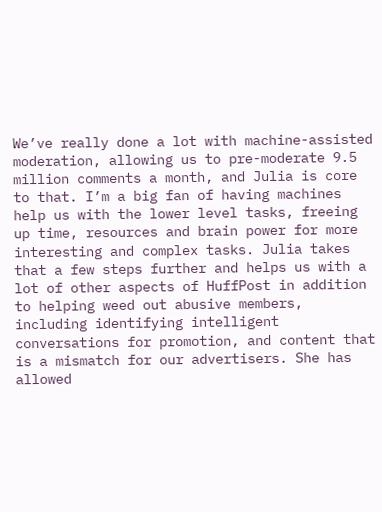We’ve really done a lot with machine-assisted moderation, allowing us to pre-moderate 9.5 million comments a month, and Julia is core to that. I’m a big fan of having machines help us with the lower level tasks, freeing up time, resources and brain power for more interesting and complex tasks. Julia takes that a few steps further and helps us with a lot of other aspects of HuffPost in addition to helping weed out abusive members, including identifying intelligent conversations for promotion, and content that is a mismatch for our advertisers. She has allowed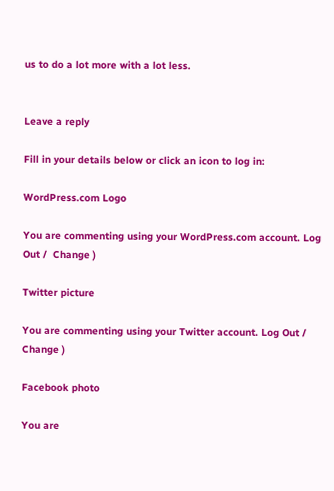us to do a lot more with a lot less.


Leave a reply

Fill in your details below or click an icon to log in:

WordPress.com Logo

You are commenting using your WordPress.com account. Log Out /  Change )

Twitter picture

You are commenting using your Twitter account. Log Out /  Change )

Facebook photo

You are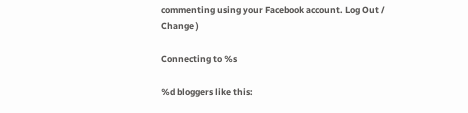commenting using your Facebook account. Log Out /  Change )

Connecting to %s

%d bloggers like this: